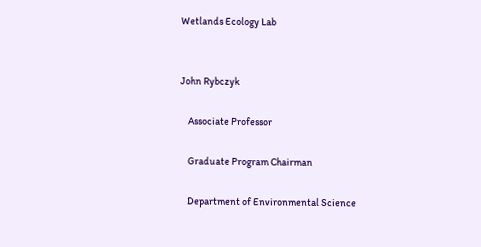Wetlands Ecology Lab


John Rybczyk

    Associate Professor

    Graduate Program Chairman

    Department of Environmental Science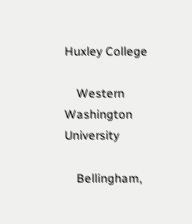Huxley College

    Western Washington University

    Bellingham,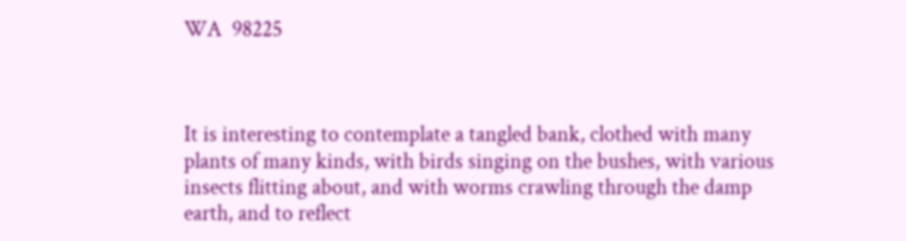WA  98225



It is interesting to contemplate a tangled bank, clothed with many plants of many kinds, with birds singing on the bushes, with various insects flitting about, and with worms crawling through the damp earth, and to reflect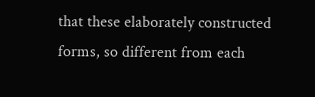that these elaborately constructed forms, so different from each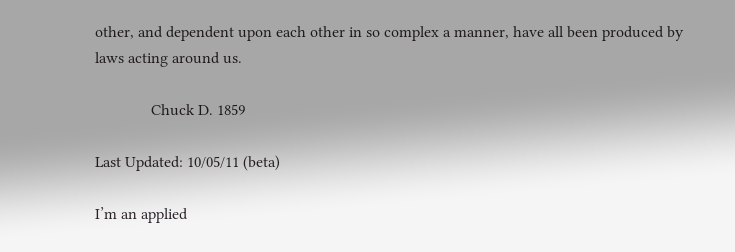other, and dependent upon each other in so complex a manner, have all been produced by laws acting around us.

              Chuck D. 1859

Last Updated: 10/05/11 (beta)

I’m an applied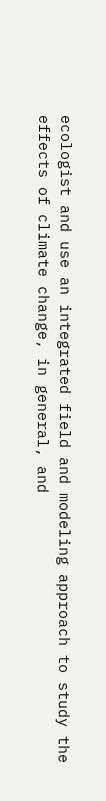ecologist and use an integrated field and modeling approach to study the effects of climate change, in general, and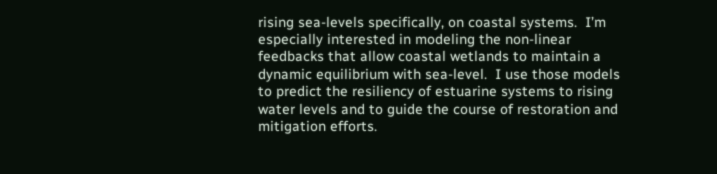rising sea-levels specifically, on coastal systems.  I’m especially interested in modeling the non-linear feedbacks that allow coastal wetlands to maintain a dynamic equilibrium with sea-level.  I use those models to predict the resiliency of estuarine systems to rising water levels and to guide the course of restoration and mitigation efforts.